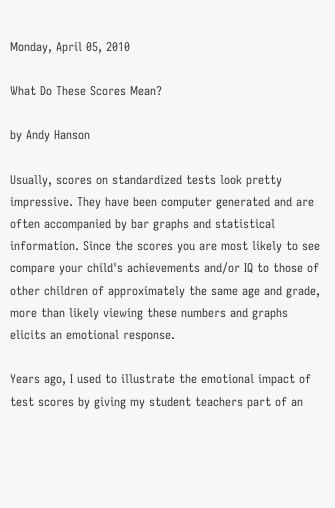Monday, April 05, 2010

What Do These Scores Mean?

by Andy Hanson

Usually, scores on standardized tests look pretty impressive. They have been computer generated and are often accompanied by bar graphs and statistical information. Since the scores you are most likely to see compare your child's achievements and/or IQ to those of other children of approximately the same age and grade, more than likely viewing these numbers and graphs elicits an emotional response.

Years ago, I used to illustrate the emotional impact of test scores by giving my student teachers part of an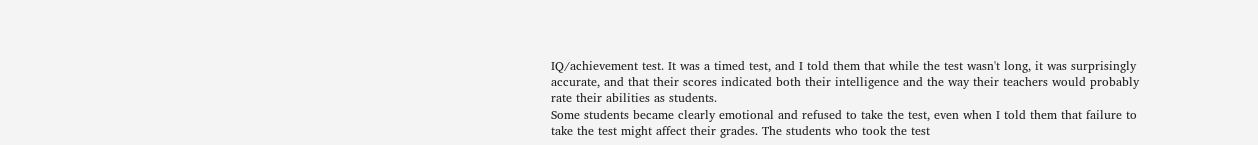IQ/achievement test. It was a timed test, and I told them that while the test wasn't long, it was surprisingly accurate, and that their scores indicated both their intelligence and the way their teachers would probably rate their abilities as students.
Some students became clearly emotional and refused to take the test, even when I told them that failure to take the test might affect their grades. The students who took the test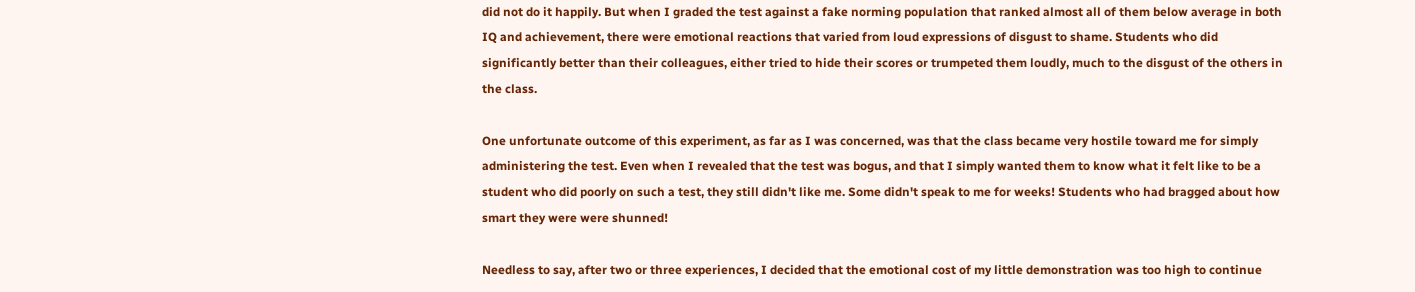did not do it happily. But when I graded the test against a fake norming population that ranked almost all of them below average in both IQ and achievement, there were emotional reactions that varied from loud expressions of disgust to shame. Students who did significantly better than their colleagues, either tried to hide their scores or trumpeted them loudly, much to the disgust of the others in the class.

One unfortunate outcome of this experiment, as far as I was concerned, was that the class became very hostile toward me for simply administering the test. Even when I revealed that the test was bogus, and that I simply wanted them to know what it felt like to be a student who did poorly on such a test, they still didn't like me. Some didn't speak to me for weeks! Students who had bragged about how smart they were were shunned!

Needless to say, after two or three experiences, I decided that the emotional cost of my little demonstration was too high to continue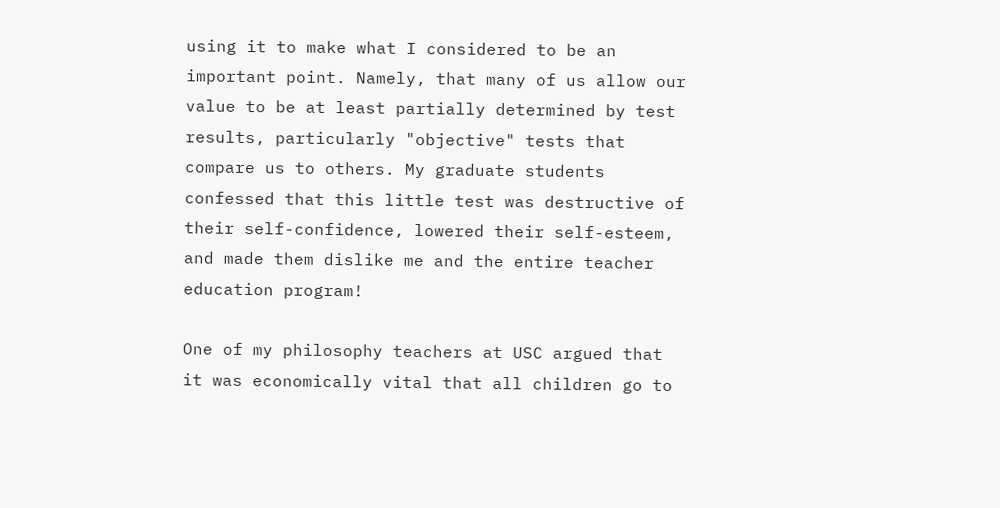using it to make what I considered to be an important point. Namely, that many of us allow our value to be at least partially determined by test results, particularly "objective" tests that compare us to others. My graduate students confessed that this little test was destructive of their self-confidence, lowered their self-esteem, and made them dislike me and the entire teacher education program!

One of my philosophy teachers at USC argued that it was economically vital that all children go to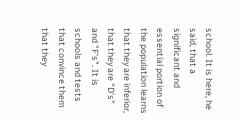school. It is here, he said, that a significant and essential portion of the population learns that they are inferior, that they are "D's" and "F's". It is schools and tests that convince them that they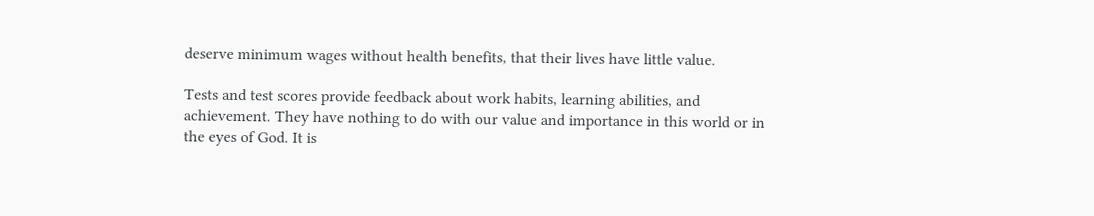deserve minimum wages without health benefits, that their lives have little value.

Tests and test scores provide feedback about work habits, learning abilities, and achievement. They have nothing to do with our value and importance in this world or in the eyes of God. It is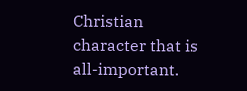Christian character that is all-important.